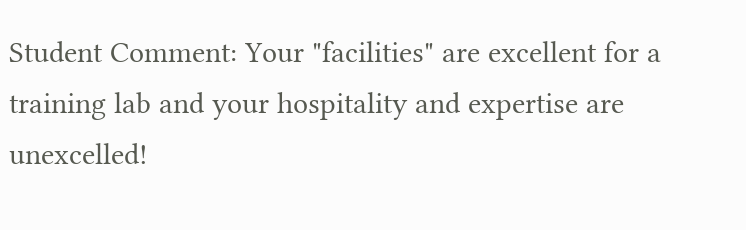Student Comment: Your "facilities" are excellent for a training lab and your hospitality and expertise are unexcelled!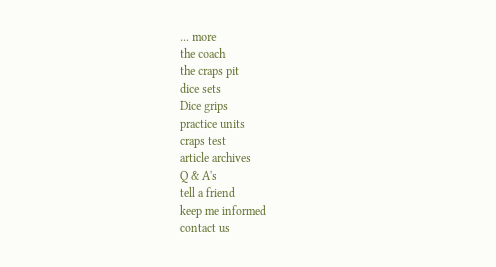... more
the coach
the craps pit
dice sets
Dice grips
practice units
craps test
article archives
Q & A's
tell a friend
keep me informed
contact us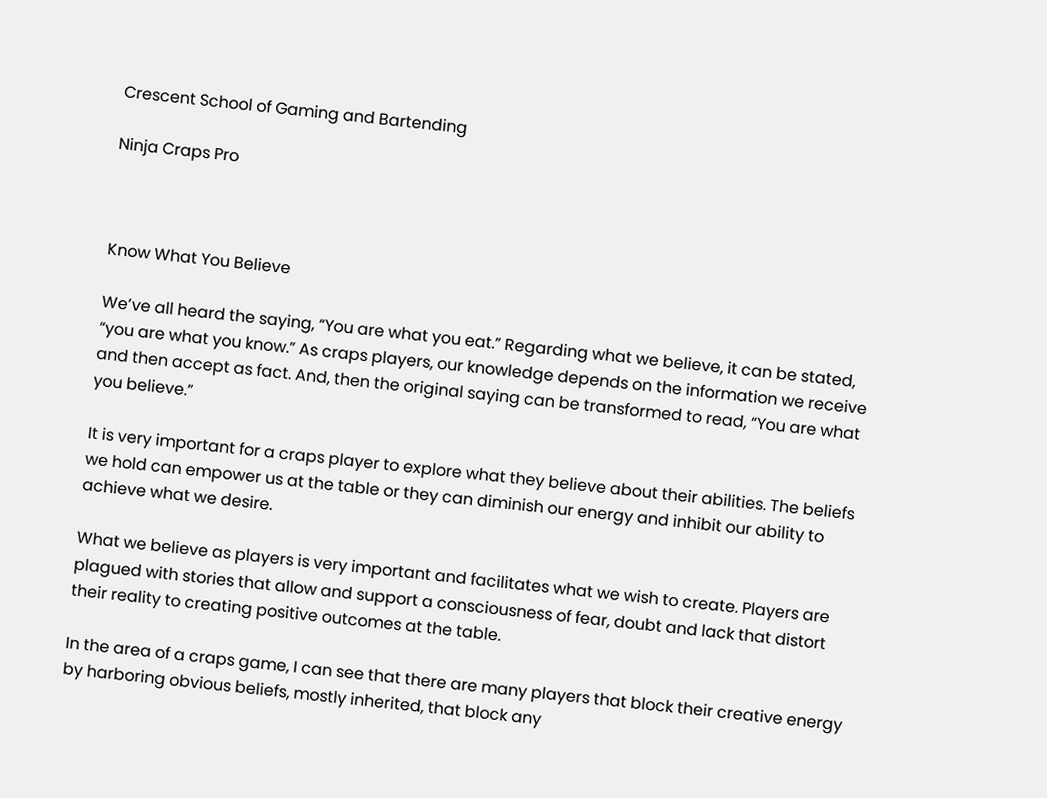Crescent School of Gaming and Bartending

Ninja Craps Pro



Know What You Believe

We’ve all heard the saying, “You are what you eat.” Regarding what we believe, it can be stated, “you are what you know.” As craps players, our knowledge depends on the information we receive and then accept as fact. And, then the original saying can be transformed to read, “You are what you believe.”

It is very important for a craps player to explore what they believe about their abilities. The beliefs we hold can empower us at the table or they can diminish our energy and inhibit our ability to achieve what we desire.

What we believe as players is very important and facilitates what we wish to create. Players are plagued with stories that allow and support a consciousness of fear, doubt and lack that distort their reality to creating positive outcomes at the table.

In the area of a craps game, I can see that there are many players that block their creative energy by harboring obvious beliefs, mostly inherited, that block any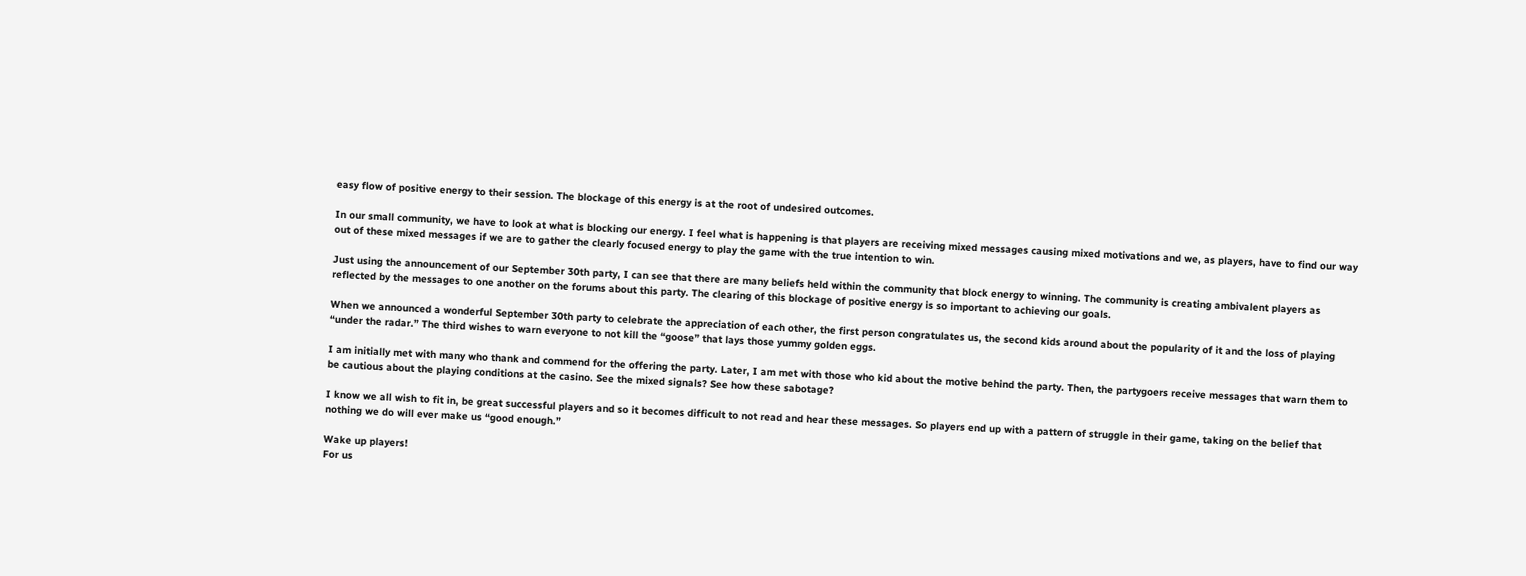easy flow of positive energy to their session. The blockage of this energy is at the root of undesired outcomes.

In our small community, we have to look at what is blocking our energy. I feel what is happening is that players are receiving mixed messages causing mixed motivations and we, as players, have to find our way out of these mixed messages if we are to gather the clearly focused energy to play the game with the true intention to win.

Just using the announcement of our September 30th party, I can see that there are many beliefs held within the community that block energy to winning. The community is creating ambivalent players as reflected by the messages to one another on the forums about this party. The clearing of this blockage of positive energy is so important to achieving our goals.

When we announced a wonderful September 30th party to celebrate the appreciation of each other, the first person congratulates us, the second kids around about the popularity of it and the loss of playing “under the radar.” The third wishes to warn everyone to not kill the “goose” that lays those yummy golden eggs.

I am initially met with many who thank and commend for the offering the party. Later, I am met with those who kid about the motive behind the party. Then, the partygoers receive messages that warn them to be cautious about the playing conditions at the casino. See the mixed signals? See how these sabotage?

I know we all wish to fit in, be great successful players and so it becomes difficult to not read and hear these messages. So players end up with a pattern of struggle in their game, taking on the belief that nothing we do will ever make us “good enough.”

Wake up players!
For us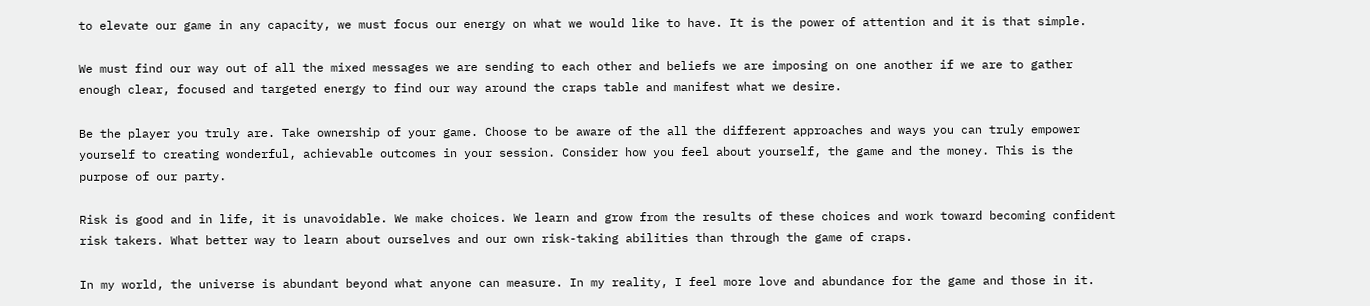to elevate our game in any capacity, we must focus our energy on what we would like to have. It is the power of attention and it is that simple.

We must find our way out of all the mixed messages we are sending to each other and beliefs we are imposing on one another if we are to gather enough clear, focused and targeted energy to find our way around the craps table and manifest what we desire.

Be the player you truly are. Take ownership of your game. Choose to be aware of the all the different approaches and ways you can truly empower yourself to creating wonderful, achievable outcomes in your session. Consider how you feel about yourself, the game and the money. This is the purpose of our party.

Risk is good and in life, it is unavoidable. We make choices. We learn and grow from the results of these choices and work toward becoming confident risk takers. What better way to learn about ourselves and our own risk-taking abilities than through the game of craps.

In my world, the universe is abundant beyond what anyone can measure. In my reality, I feel more love and abundance for the game and those in it.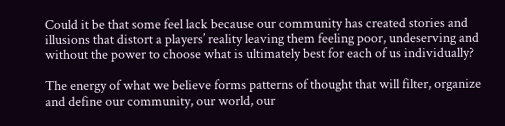Could it be that some feel lack because our community has created stories and illusions that distort a players’ reality leaving them feeling poor, undeserving and without the power to choose what is ultimately best for each of us individually?

The energy of what we believe forms patterns of thought that will filter, organize and define our community, our world, our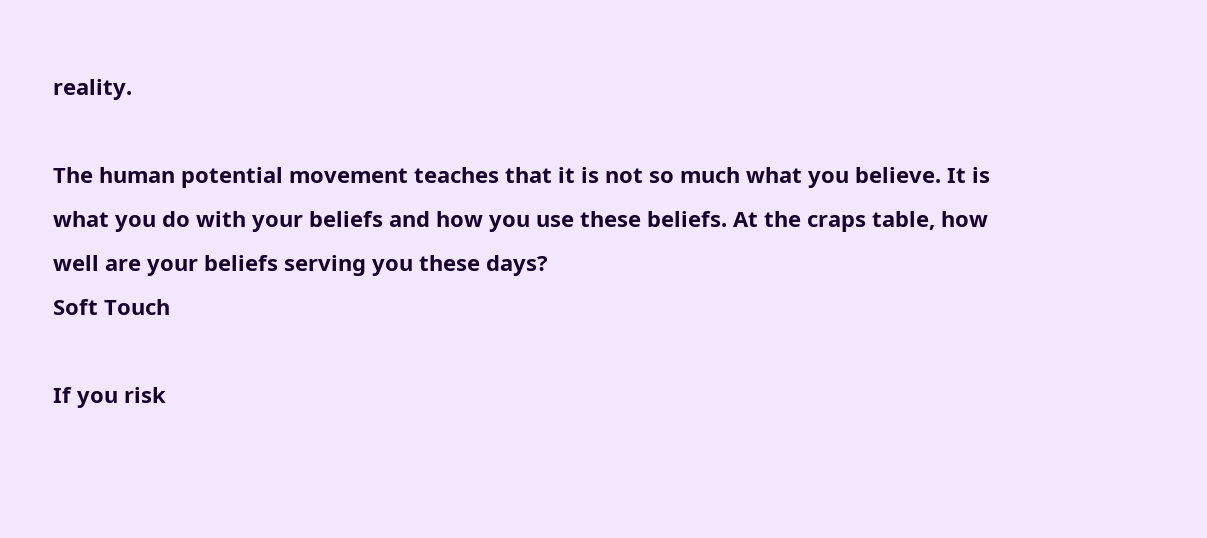reality.

The human potential movement teaches that it is not so much what you believe. It is what you do with your beliefs and how you use these beliefs. At the craps table, how well are your beliefs serving you these days?
Soft Touch

If you risk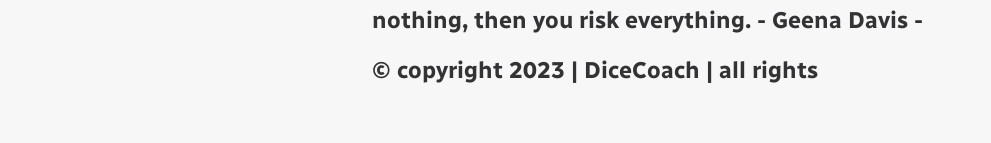nothing, then you risk everything. - Geena Davis -

© copyright 2023 | DiceCoach | all rights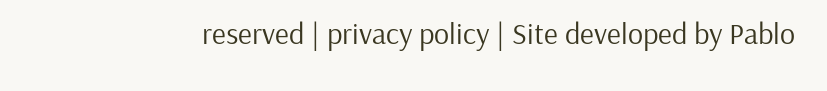reserved | privacy policy | Site developed by Pablo